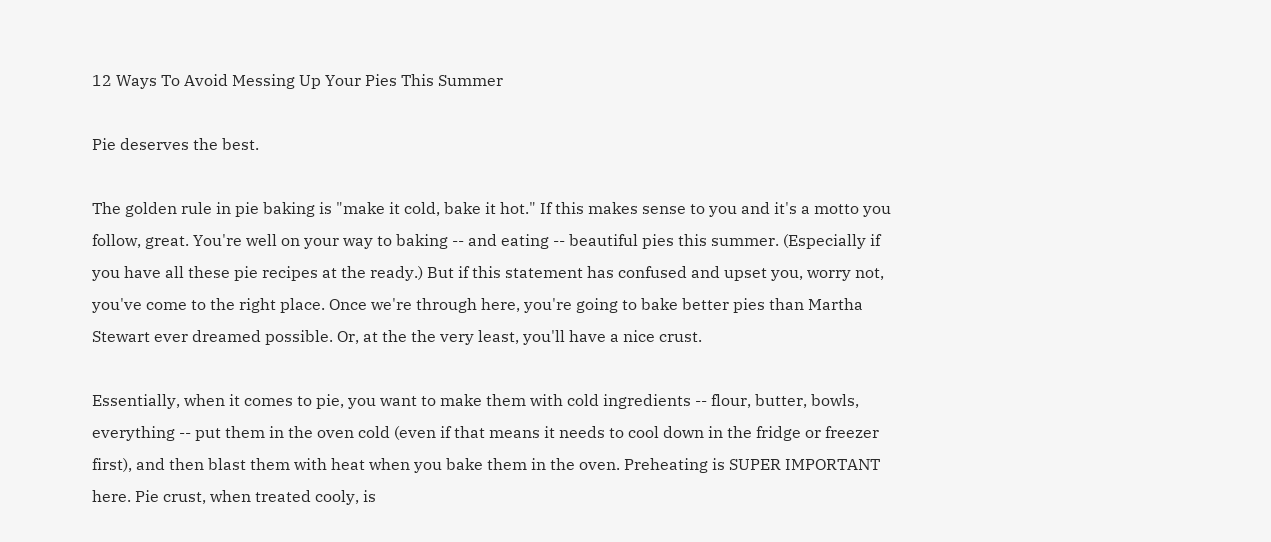12 Ways To Avoid Messing Up Your Pies This Summer

Pie deserves the best.

The golden rule in pie baking is "make it cold, bake it hot." If this makes sense to you and it's a motto you follow, great. You're well on your way to baking -- and eating -- beautiful pies this summer. (Especially if you have all these pie recipes at the ready.) But if this statement has confused and upset you, worry not, you've come to the right place. Once we're through here, you're going to bake better pies than Martha Stewart ever dreamed possible. Or, at the the very least, you'll have a nice crust.

Essentially, when it comes to pie, you want to make them with cold ingredients -- flour, butter, bowls, everything -- put them in the oven cold (even if that means it needs to cool down in the fridge or freezer first), and then blast them with heat when you bake them in the oven. Preheating is SUPER IMPORTANT here. Pie crust, when treated cooly, is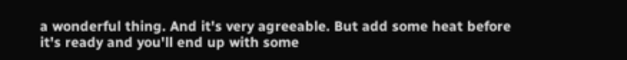a wonderful thing. And it's very agreeable. But add some heat before it's ready and you'll end up with some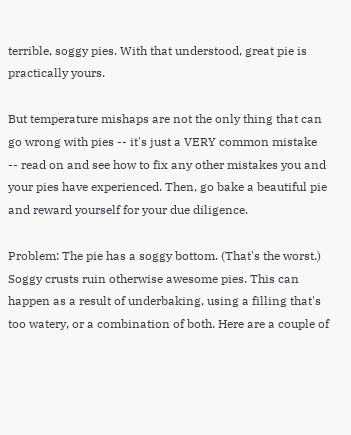terrible, soggy pies. With that understood, great pie is practically yours.

But temperature mishaps are not the only thing that can go wrong with pies -- it's just a VERY common mistake -- read on and see how to fix any other mistakes you and your pies have experienced. Then, go bake a beautiful pie and reward yourself for your due diligence.

Problem: The pie has a soggy bottom. (That's the worst.)
Soggy crusts ruin otherwise awesome pies. This can happen as a result of underbaking, using a filling that's too watery, or a combination of both. Here are a couple of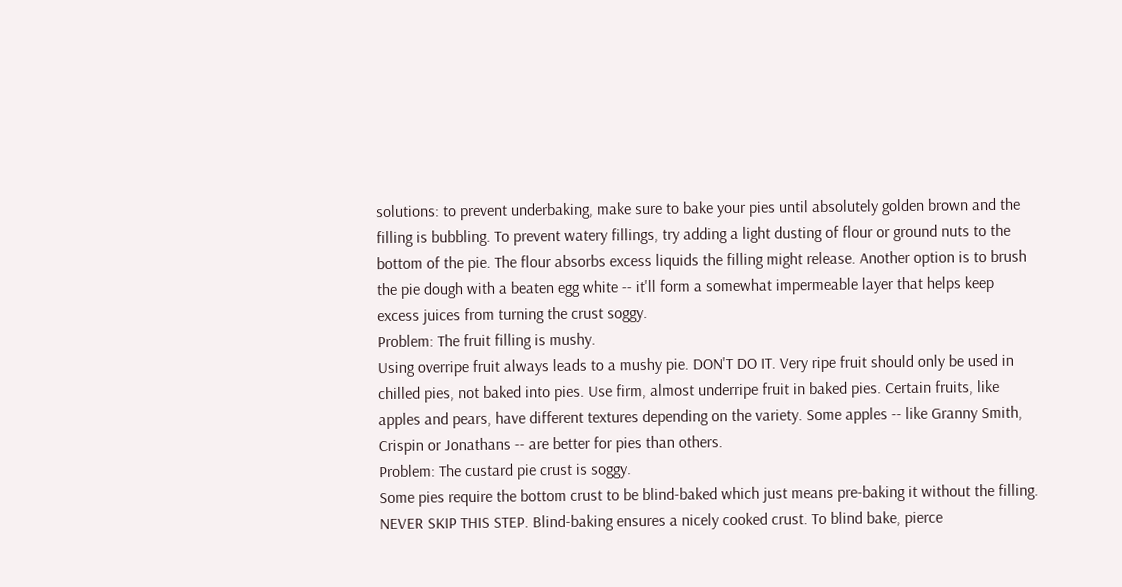solutions: to prevent underbaking, make sure to bake your pies until absolutely golden brown and the filling is bubbling. To prevent watery fillings, try adding a light dusting of flour or ground nuts to the bottom of the pie. The flour absorbs excess liquids the filling might release. Another option is to brush the pie dough with a beaten egg white -- it'll form a somewhat impermeable layer that helps keep excess juices from turning the crust soggy.
Problem: The fruit filling is mushy.
Using overripe fruit always leads to a mushy pie. DON'T DO IT. Very ripe fruit should only be used in chilled pies, not baked into pies. Use firm, almost underripe fruit in baked pies. Certain fruits, like apples and pears, have different textures depending on the variety. Some apples -- like Granny Smith, Crispin or Jonathans -- are better for pies than others.
Problem: The custard pie crust is soggy.
Some pies require the bottom crust to be blind-baked which just means pre-baking it without the filling. NEVER SKIP THIS STEP. Blind-baking ensures a nicely cooked crust. To blind bake, pierce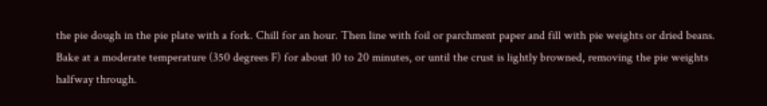the pie dough in the pie plate with a fork. Chill for an hour. Then line with foil or parchment paper and fill with pie weights or dried beans. Bake at a moderate temperature (350 degrees F) for about 10 to 20 minutes, or until the crust is lightly browned, removing the pie weights halfway through.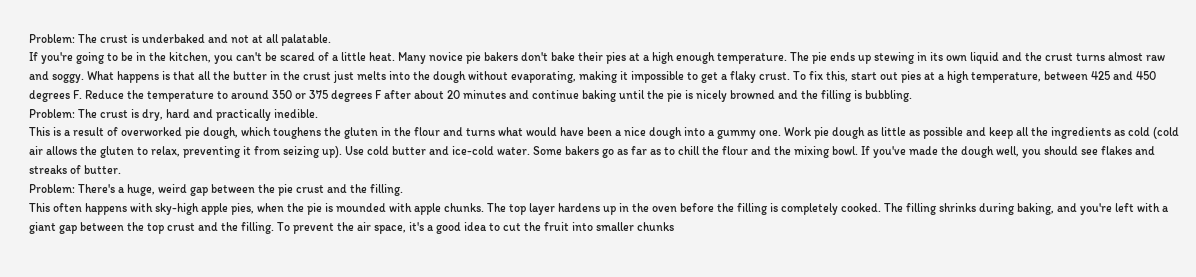Problem: The crust is underbaked and not at all palatable.
If you're going to be in the kitchen, you can't be scared of a little heat. Many novice pie bakers don't bake their pies at a high enough temperature. The pie ends up stewing in its own liquid and the crust turns almost raw and soggy. What happens is that all the butter in the crust just melts into the dough without evaporating, making it impossible to get a flaky crust. To fix this, start out pies at a high temperature, between 425 and 450 degrees F. Reduce the temperature to around 350 or 375 degrees F after about 20 minutes and continue baking until the pie is nicely browned and the filling is bubbling.
Problem: The crust is dry, hard and practically inedible.
This is a result of overworked pie dough, which toughens the gluten in the flour and turns what would have been a nice dough into a gummy one. Work pie dough as little as possible and keep all the ingredients as cold (cold air allows the gluten to relax, preventing it from seizing up). Use cold butter and ice-cold water. Some bakers go as far as to chill the flour and the mixing bowl. If you've made the dough well, you should see flakes and streaks of butter.
Problem: There's a huge, weird gap between the pie crust and the filling.
This often happens with sky-high apple pies, when the pie is mounded with apple chunks. The top layer hardens up in the oven before the filling is completely cooked. The filling shrinks during baking, and you're left with a giant gap between the top crust and the filling. To prevent the air space, it's a good idea to cut the fruit into smaller chunks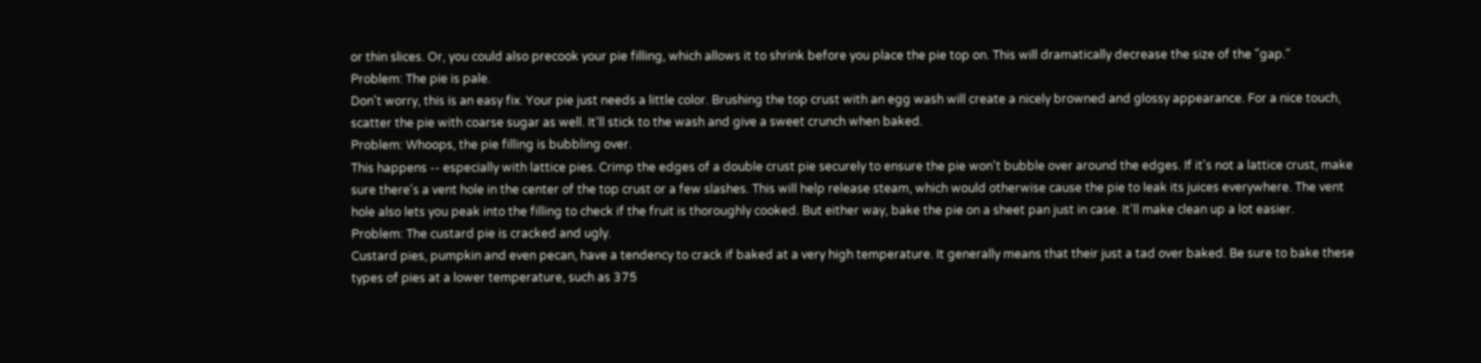or thin slices. Or, you could also precook your pie filling, which allows it to shrink before you place the pie top on. This will dramatically decrease the size of the "gap."
Problem: The pie is pale.
Don't worry, this is an easy fix. Your pie just needs a little color. Brushing the top crust with an egg wash will create a nicely browned and glossy appearance. For a nice touch, scatter the pie with coarse sugar as well. It'll stick to the wash and give a sweet crunch when baked.
Problem: Whoops, the pie filling is bubbling over.
This happens -- especially with lattice pies. Crimp the edges of a double crust pie securely to ensure the pie won't bubble over around the edges. If it's not a lattice crust, make sure there's a vent hole in the center of the top crust or a few slashes. This will help release steam, which would otherwise cause the pie to leak its juices everywhere. The vent hole also lets you peak into the filling to check if the fruit is thoroughly cooked. But either way, bake the pie on a sheet pan just in case. It'll make clean up a lot easier.
Problem: The custard pie is cracked and ugly.
Custard pies, pumpkin and even pecan, have a tendency to crack if baked at a very high temperature. It generally means that their just a tad over baked. Be sure to bake these types of pies at a lower temperature, such as 375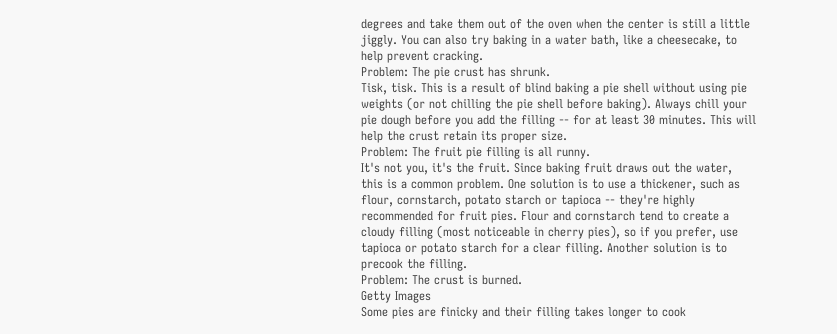degrees and take them out of the oven when the center is still a little jiggly. You can also try baking in a water bath, like a cheesecake, to help prevent cracking.
Problem: The pie crust has shrunk.
Tisk, tisk. This is a result of blind baking a pie shell without using pie weights (or not chilling the pie shell before baking). Always chill your pie dough before you add the filling -- for at least 30 minutes. This will help the crust retain its proper size.
Problem: The fruit pie filling is all runny.
It's not you, it's the fruit. Since baking fruit draws out the water, this is a common problem. One solution is to use a thickener, such as flour, cornstarch, potato starch or tapioca -- they're highly recommended for fruit pies. Flour and cornstarch tend to create a cloudy filling (most noticeable in cherry pies), so if you prefer, use tapioca or potato starch for a clear filling. Another solution is to precook the filling.
Problem: The crust is burned.
Getty Images
Some pies are finicky and their filling takes longer to cook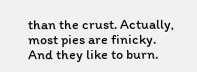than the crust. Actually, most pies are finicky. And they like to burn.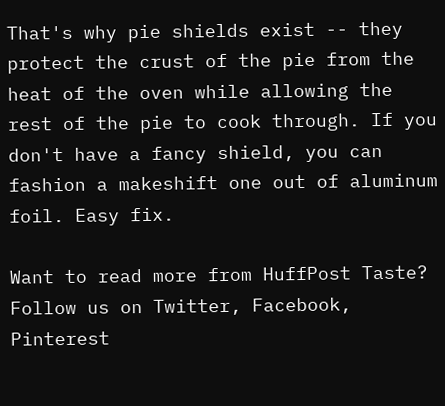That's why pie shields exist -- they protect the crust of the pie from the heat of the oven while allowing the rest of the pie to cook through. If you don't have a fancy shield, you can fashion a makeshift one out of aluminum foil. Easy fix.

Want to read more from HuffPost Taste? Follow us on Twitter, Facebook, Pinterest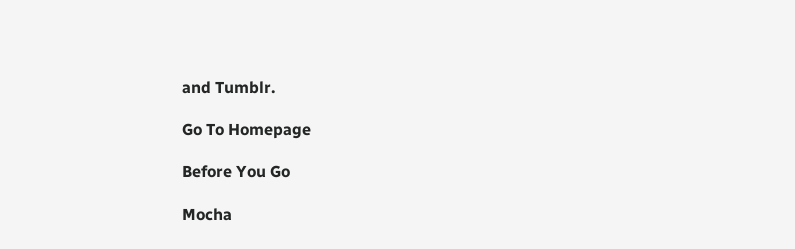and Tumblr.

Go To Homepage

Before You Go

Mocha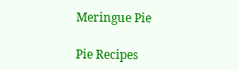Meringue Pie

Pie Recipes